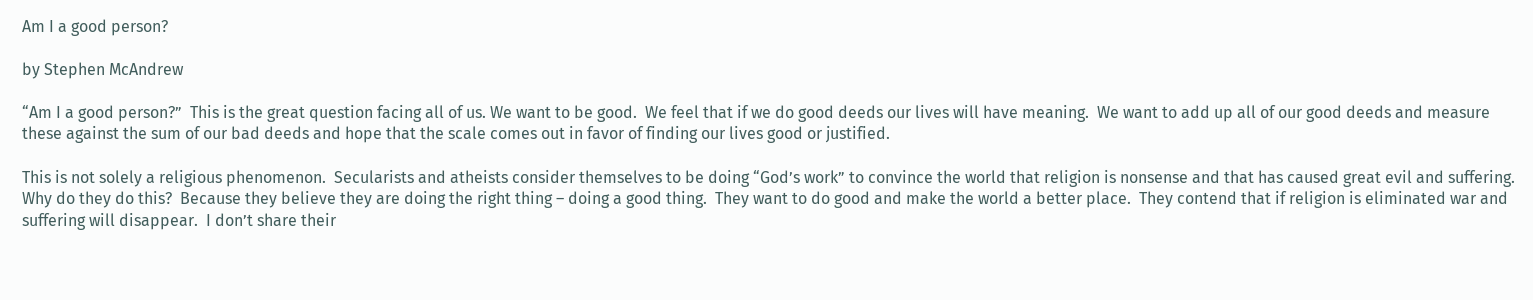Am I a good person?

by Stephen McAndrew

“Am I a good person?”  This is the great question facing all of us. We want to be good.  We feel that if we do good deeds our lives will have meaning.  We want to add up all of our good deeds and measure these against the sum of our bad deeds and hope that the scale comes out in favor of finding our lives good or justified.

This is not solely a religious phenomenon.  Secularists and atheists consider themselves to be doing “God’s work” to convince the world that religion is nonsense and that has caused great evil and suffering.  Why do they do this?  Because they believe they are doing the right thing – doing a good thing.  They want to do good and make the world a better place.  They contend that if religion is eliminated war and suffering will disappear.  I don’t share their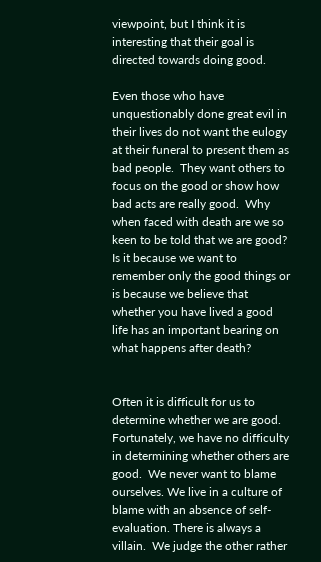viewpoint, but I think it is interesting that their goal is directed towards doing good.

Even those who have unquestionably done great evil in their lives do not want the eulogy at their funeral to present them as bad people.  They want others to focus on the good or show how bad acts are really good.  Why when faced with death are we so keen to be told that we are good?  Is it because we want to remember only the good things or is because we believe that whether you have lived a good life has an important bearing on what happens after death?


Often it is difficult for us to determine whether we are good.  Fortunately, we have no difficulty in determining whether others are good.  We never want to blame ourselves. We live in a culture of blame with an absence of self-evaluation. There is always a villain.  We judge the other rather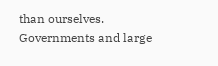than ourselves.   Governments and large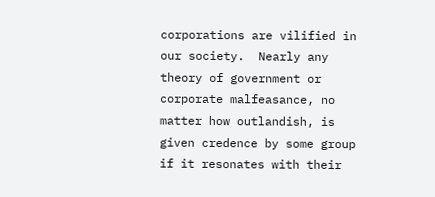corporations are vilified in our society.  Nearly any theory of government or corporate malfeasance, no matter how outlandish, is given credence by some group if it resonates with their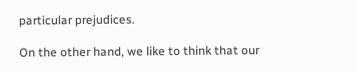particular prejudices.

On the other hand, we like to think that our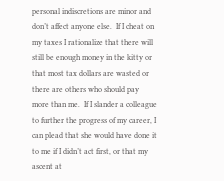personal indiscretions are minor and don’t affect anyone else.  If I cheat on my taxes I rationalize that there will still be enough money in the kitty or that most tax dollars are wasted or there are others who should pay more than me.  If I slander a colleague to further the progress of my career, I can plead that she would have done it to me if I didn’t act first, or that my ascent at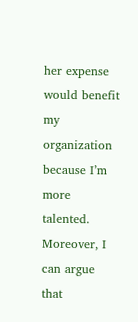her expense would benefit my organization because I’m more talented.  Moreover, I can argue that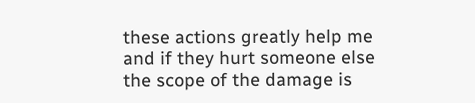these actions greatly help me and if they hurt someone else the scope of the damage is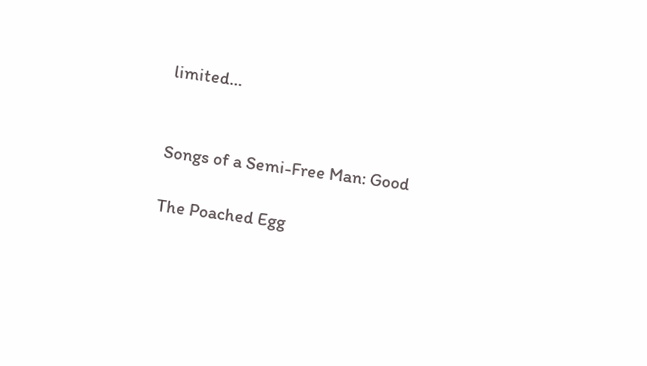limited…


Songs of a Semi-Free Man: Good

The Poached Egg